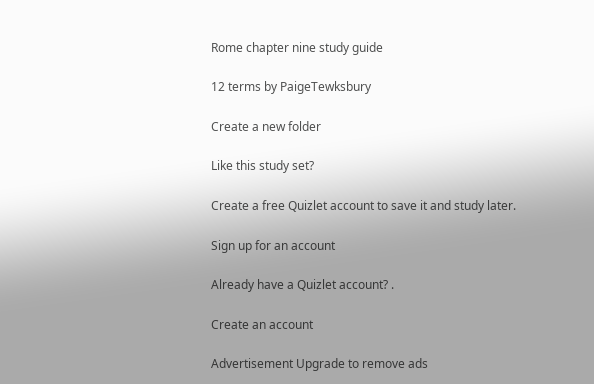Rome chapter nine study guide

12 terms by PaigeTewksbury

Create a new folder

Like this study set?

Create a free Quizlet account to save it and study later.

Sign up for an account

Already have a Quizlet account? .

Create an account

Advertisement Upgrade to remove ads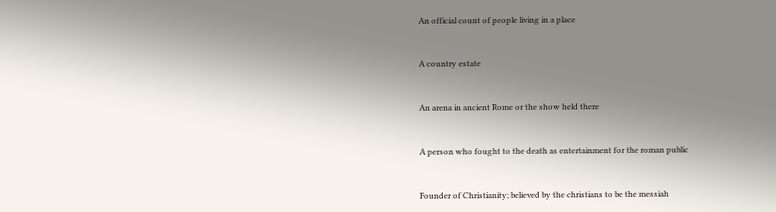An official count of people living in a place


A country estate


An arena in ancient Rome or the show held there


A person who fought to the death as entertainment for the roman public


Founder of Christianity; believed by the christians to be the messiah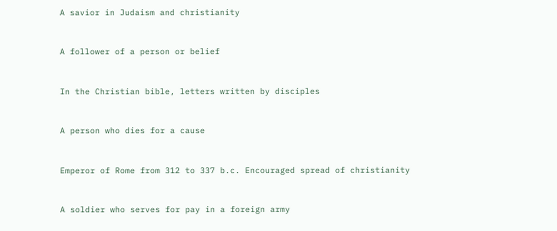A savior in Judaism and christianity


A follower of a person or belief


In the Christian bible, letters written by disciples


A person who dies for a cause


Emperor of Rome from 312 to 337 b.c. Encouraged spread of christianity


A soldier who serves for pay in a foreign army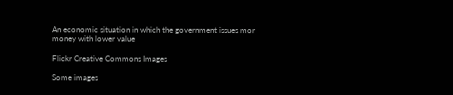An economic situation in which the government issues mor money with lower value

Flickr Creative Commons Images

Some images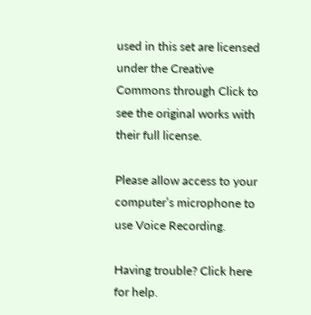used in this set are licensed under the Creative Commons through Click to see the original works with their full license.

Please allow access to your computer’s microphone to use Voice Recording.

Having trouble? Click here for help.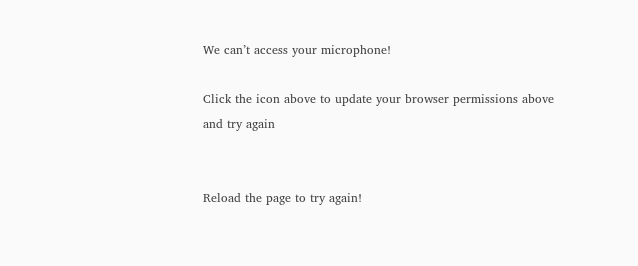We can’t access your microphone!

Click the icon above to update your browser permissions above and try again


Reload the page to try again!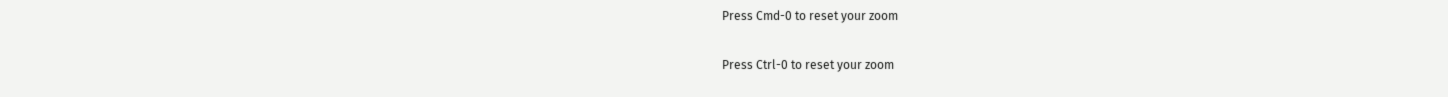Press Cmd-0 to reset your zoom

Press Ctrl-0 to reset your zoom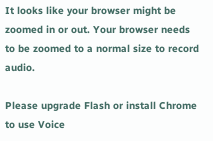It looks like your browser might be zoomed in or out. Your browser needs to be zoomed to a normal size to record audio.

Please upgrade Flash or install Chrome
to use Voice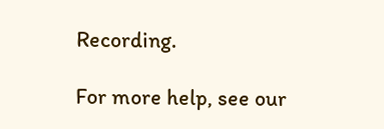Recording.

For more help, see our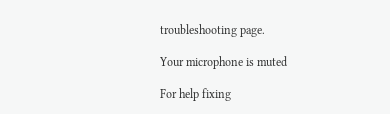troubleshooting page.

Your microphone is muted

For help fixing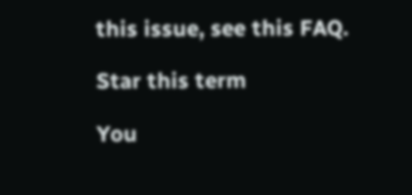this issue, see this FAQ.

Star this term

You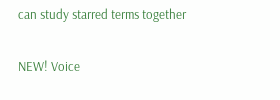can study starred terms together

NEW! Voice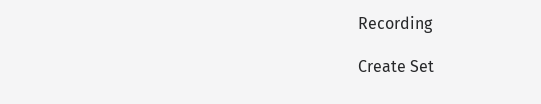Recording

Create Set